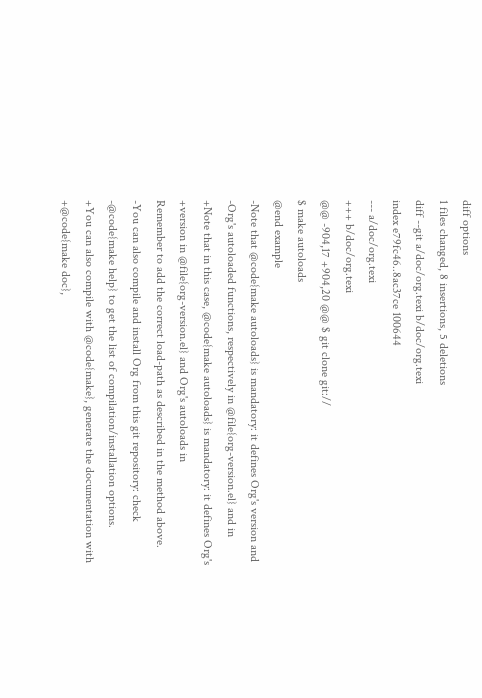diff options
1 files changed, 8 insertions, 5 deletions
diff --git a/doc/org.texi b/doc/org.texi
index e79fc46..8ac37ce 100644
--- a/doc/org.texi
+++ b/doc/org.texi
@@ -904,17 +904,20 @@ $ git clone git://
$ make autoloads
@end example
-Note that @code{make autoloads} is mandatory: it defines Org's version and
-Org's autoloaded functions, respectively in @file{org-version.el} and in
+Note that in this case, @code{make autoloads} is mandatory: it defines Org's
+version in @file{org-version.el} and Org's autoloads in
Remember to add the correct load-path as described in the method above.
-You can also compile and install Org from this git repository: check
-@code{make help} to get the list of compilation/installation options.
+You can also compile with @code{make}, generate the documentation with
+@code{make doc},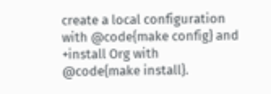create a local configuration with @code{make config} and
+install Org with @code{make install}.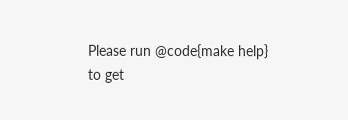Please run @code{make help} to get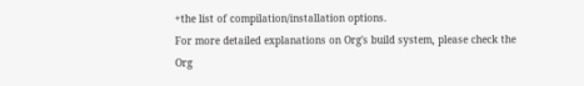+the list of compilation/installation options.
For more detailed explanations on Org's build system, please check the Org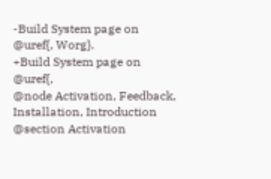-Build System page on @uref{, Worg}.
+Build System page on @uref{,
@node Activation, Feedback, Installation, Introduction
@section Activation